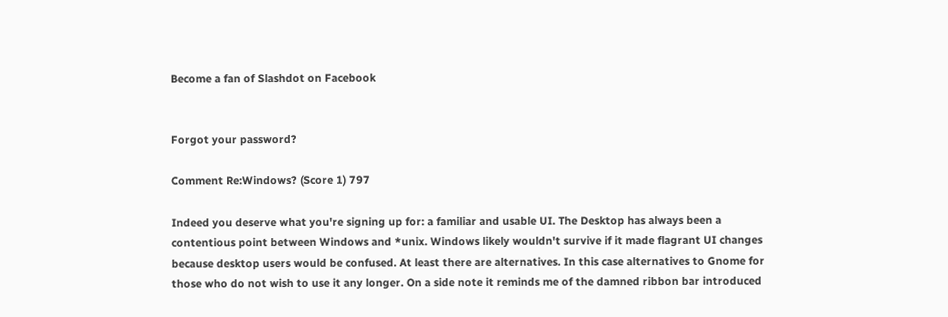Become a fan of Slashdot on Facebook


Forgot your password?

Comment Re:Windows? (Score 1) 797

Indeed you deserve what you're signing up for: a familiar and usable UI. The Desktop has always been a contentious point between Windows and *unix. Windows likely wouldn't survive if it made flagrant UI changes because desktop users would be confused. At least there are alternatives. In this case alternatives to Gnome for those who do not wish to use it any longer. On a side note it reminds me of the damned ribbon bar introduced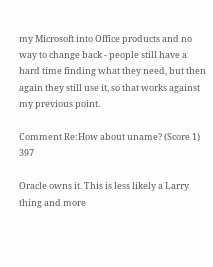my Microsoft into Office products and no way to change back - people still have a hard time finding what they need, but then again they still use it, so that works against my previous point.

Comment Re:How about uname? (Score 1) 397

Oracle owns it. This is less likely a Larry thing and more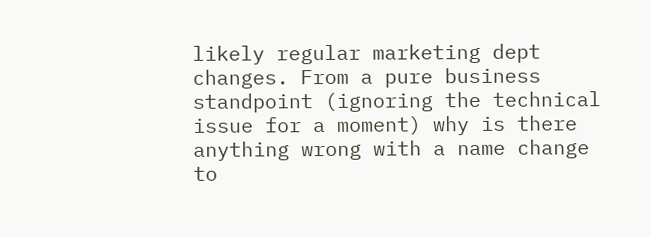likely regular marketing dept changes. From a pure business standpoint (ignoring the technical issue for a moment) why is there anything wrong with a name change to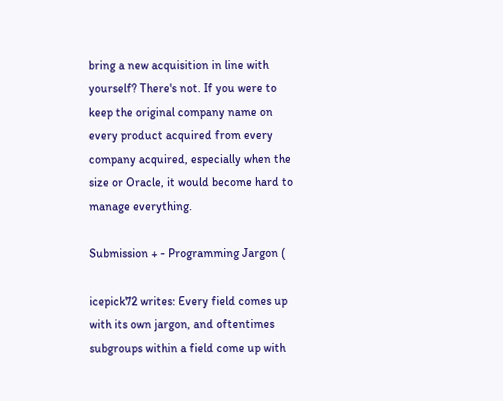bring a new acquisition in line with yourself? There's not. If you were to keep the original company name on every product acquired from every company acquired, especially when the size or Oracle, it would become hard to manage everything.

Submission + - Programming Jargon (

icepick72 writes: Every field comes up with its own jargon, and oftentimes subgroups within a field come up with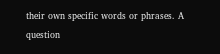their own specific words or phrases. A question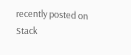recently posted on Stack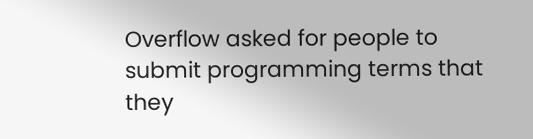Overflow asked for people to submit programming terms that they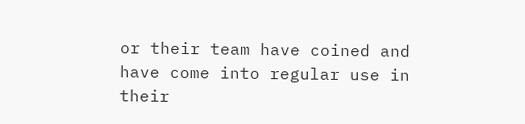or their team have coined and have come into regular use in their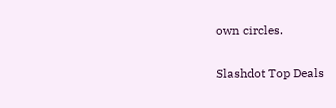own circles.

Slashdot Top Deals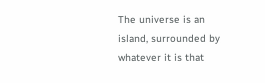The universe is an island, surrounded by whatever it is that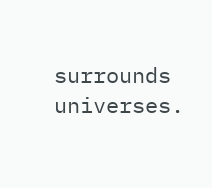surrounds universes.